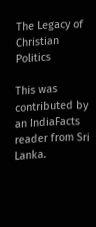The Legacy of Christian Politics

This was contributed by an IndiaFacts reader from Sri Lanka.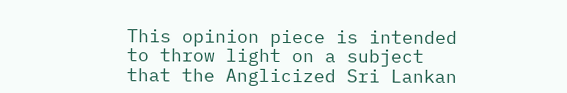This opinion piece is intended to throw light on a subject that the Anglicized Sri Lankan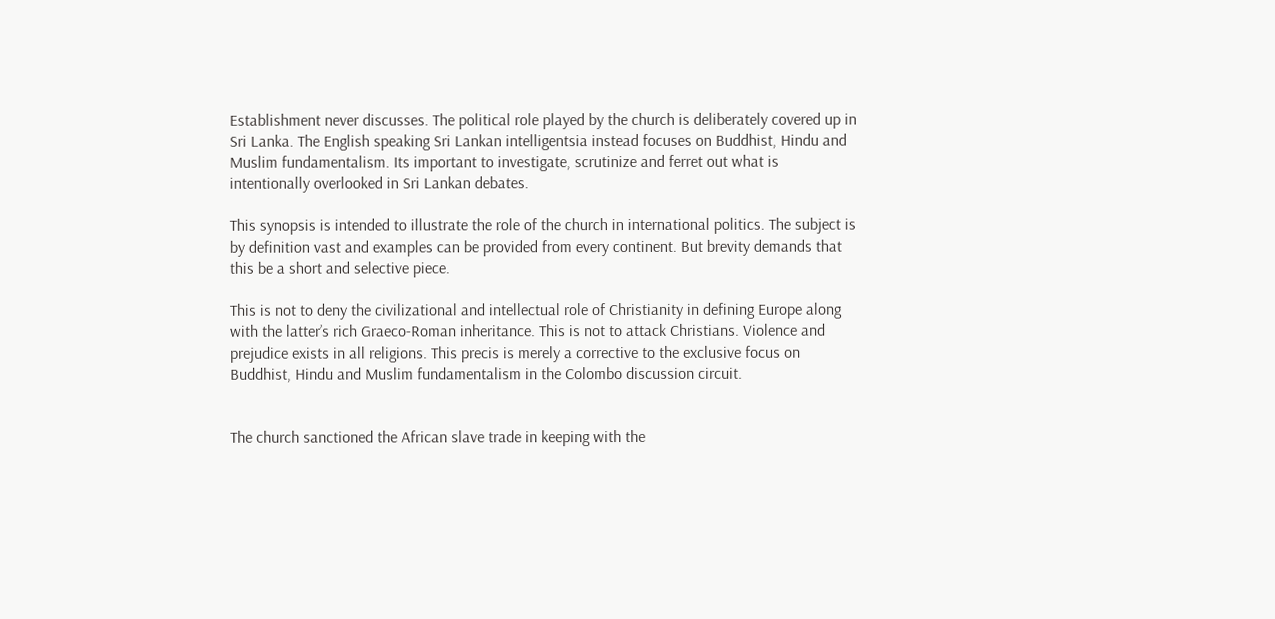Establishment never discusses. The political role played by the church is deliberately covered up in Sri Lanka. The English speaking Sri Lankan intelligentsia instead focuses on Buddhist, Hindu and Muslim fundamentalism. Its important to investigate, scrutinize and ferret out what is intentionally overlooked in Sri Lankan debates.

This synopsis is intended to illustrate the role of the church in international politics. The subject is by definition vast and examples can be provided from every continent. But brevity demands that this be a short and selective piece.

This is not to deny the civilizational and intellectual role of Christianity in defining Europe along with the latter’s rich Graeco-Roman inheritance. This is not to attack Christians. Violence and prejudice exists in all religions. This precis is merely a corrective to the exclusive focus on Buddhist, Hindu and Muslim fundamentalism in the Colombo discussion circuit.


The church sanctioned the African slave trade in keeping with the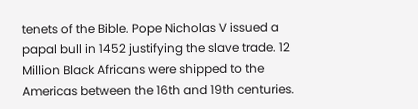tenets of the Bible. Pope Nicholas V issued a papal bull in 1452 justifying the slave trade. 12 Million Black Africans were shipped to the Americas between the 16th and 19th centuries.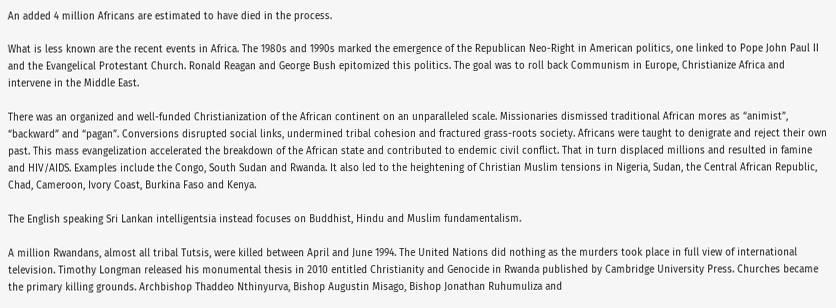An added 4 million Africans are estimated to have died in the process.

What is less known are the recent events in Africa. The 1980s and 1990s marked the emergence of the Republican Neo-Right in American politics, one linked to Pope John Paul II and the Evangelical Protestant Church. Ronald Reagan and George Bush epitomized this politics. The goal was to roll back Communism in Europe, Christianize Africa and intervene in the Middle East.

There was an organized and well-funded Christianization of the African continent on an unparalleled scale. Missionaries dismissed traditional African mores as “animist”, “backward” and “pagan”. Conversions disrupted social links, undermined tribal cohesion and fractured grass-roots society. Africans were taught to denigrate and reject their own past. This mass evangelization accelerated the breakdown of the African state and contributed to endemic civil conflict. That in turn displaced millions and resulted in famine and HIV/AIDS. Examples include the Congo, South Sudan and Rwanda. It also led to the heightening of Christian Muslim tensions in Nigeria, Sudan, the Central African Republic, Chad, Cameroon, Ivory Coast, Burkina Faso and Kenya.

The English speaking Sri Lankan intelligentsia instead focuses on Buddhist, Hindu and Muslim fundamentalism.

A million Rwandans, almost all tribal Tutsis, were killed between April and June 1994. The United Nations did nothing as the murders took place in full view of international television. Timothy Longman released his monumental thesis in 2010 entitled Christianity and Genocide in Rwanda published by Cambridge University Press. Churches became the primary killing grounds. Archbishop Thaddeo Nthinyurva, Bishop Augustin Misago, Bishop Jonathan Ruhumuliza and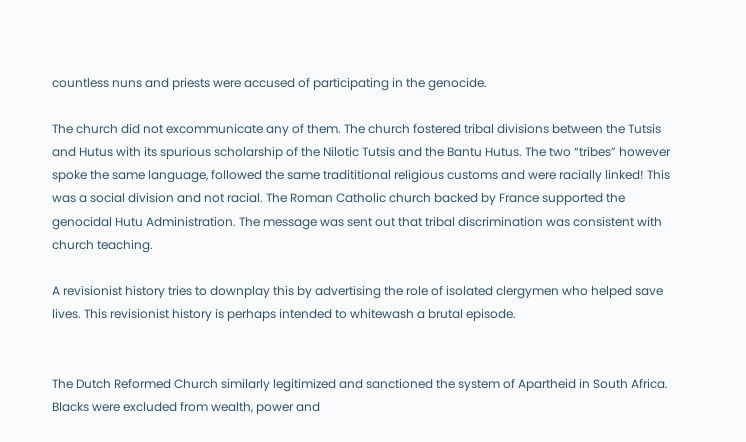countless nuns and priests were accused of participating in the genocide.

The church did not excommunicate any of them. The church fostered tribal divisions between the Tutsis and Hutus with its spurious scholarship of the Nilotic Tutsis and the Bantu Hutus. The two “tribes” however spoke the same language, followed the same tradititional religious customs and were racially linked! This was a social division and not racial. The Roman Catholic church backed by France supported the genocidal Hutu Administration. The message was sent out that tribal discrimination was consistent with church teaching.

A revisionist history tries to downplay this by advertising the role of isolated clergymen who helped save lives. This revisionist history is perhaps intended to whitewash a brutal episode.


The Dutch Reformed Church similarly legitimized and sanctioned the system of Apartheid in South Africa. Blacks were excluded from wealth, power and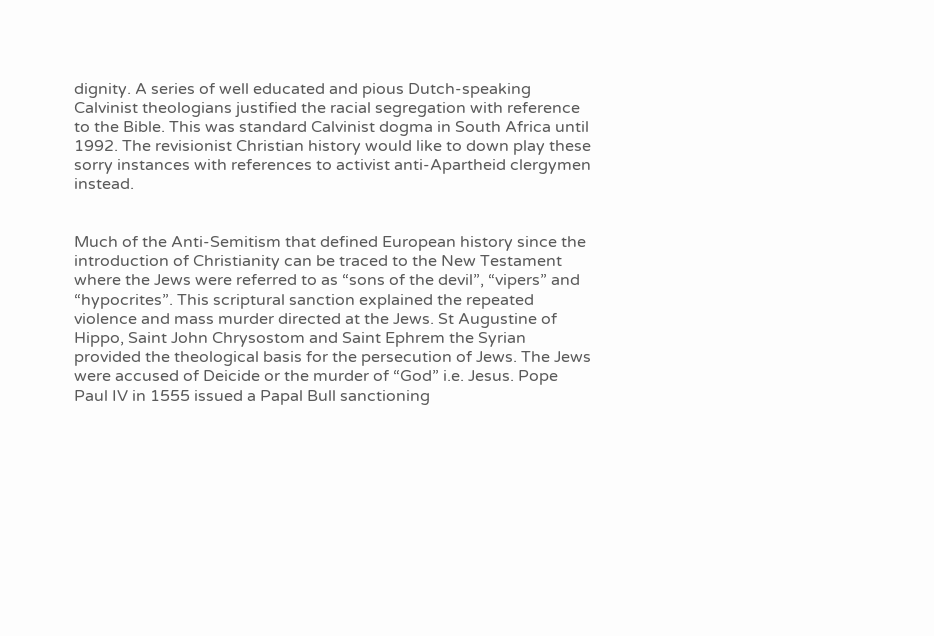dignity. A series of well educated and pious Dutch-speaking Calvinist theologians justified the racial segregation with reference to the Bible. This was standard Calvinist dogma in South Africa until 1992. The revisionist Christian history would like to down play these sorry instances with references to activist anti-Apartheid clergymen instead.


Much of the Anti-Semitism that defined European history since the introduction of Christianity can be traced to the New Testament where the Jews were referred to as “sons of the devil”, “vipers” and “hypocrites”. This scriptural sanction explained the repeated violence and mass murder directed at the Jews. St Augustine of Hippo, Saint John Chrysostom and Saint Ephrem the Syrian provided the theological basis for the persecution of Jews. The Jews were accused of Deicide or the murder of “God” i.e. Jesus. Pope Paul IV in 1555 issued a Papal Bull sanctioning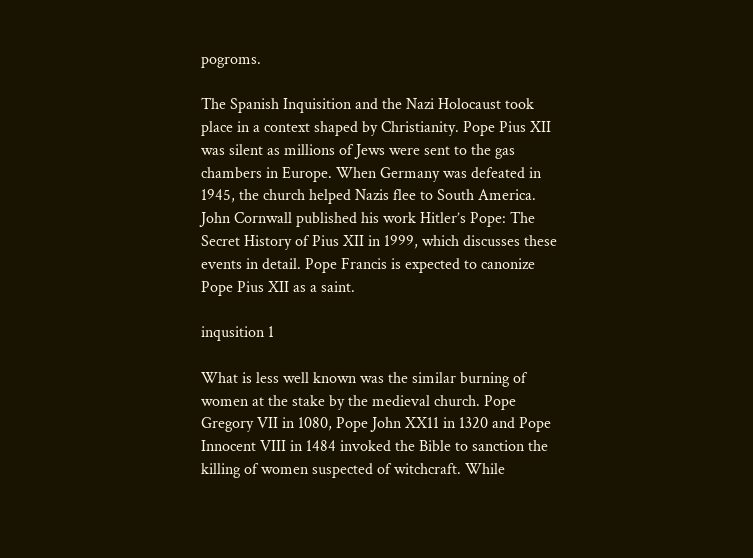pogroms.

The Spanish Inquisition and the Nazi Holocaust took place in a context shaped by Christianity. Pope Pius XII was silent as millions of Jews were sent to the gas chambers in Europe. When Germany was defeated in 1945, the church helped Nazis flee to South America. John Cornwall published his work Hitler’s Pope: The Secret History of Pius XII in 1999, which discusses these events in detail. Pope Francis is expected to canonize Pope Pius XII as a saint.

inqusition 1

What is less well known was the similar burning of women at the stake by the medieval church. Pope Gregory VII in 1080, Pope John XX11 in 1320 and Pope Innocent VIII in 1484 invoked the Bible to sanction the killing of women suspected of witchcraft. While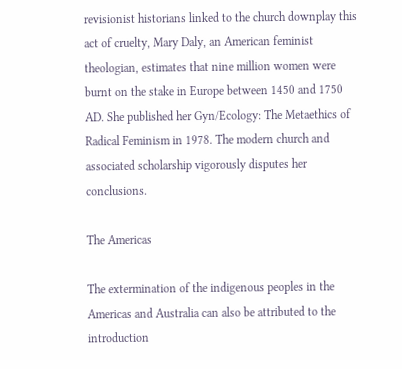revisionist historians linked to the church downplay this act of cruelty, Mary Daly, an American feminist theologian, estimates that nine million women were burnt on the stake in Europe between 1450 and 1750 AD. She published her Gyn/Ecology: The Metaethics of Radical Feminism in 1978. The modern church and associated scholarship vigorously disputes her conclusions.

The Americas

The extermination of the indigenous peoples in the Americas and Australia can also be attributed to the introduction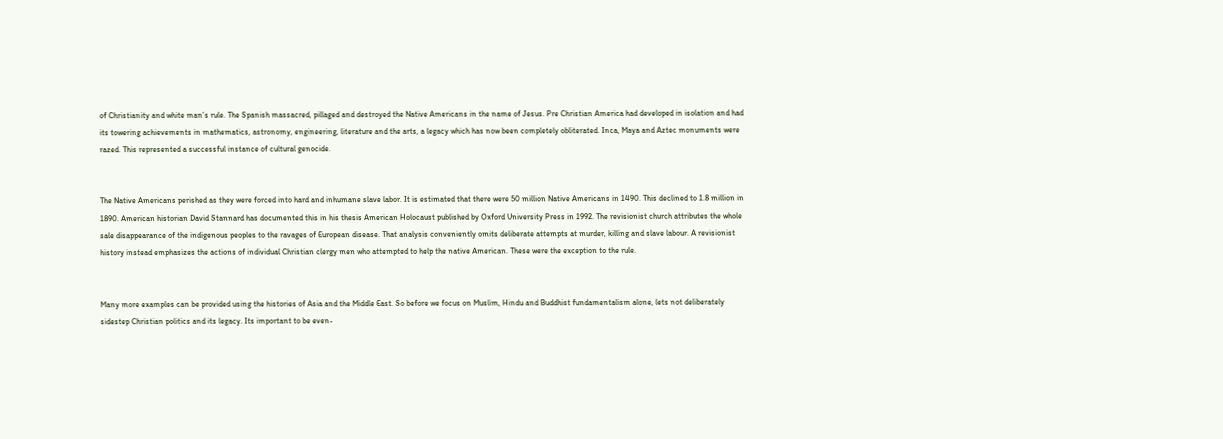of Christianity and white man’s rule. The Spanish massacred, pillaged and destroyed the Native Americans in the name of Jesus. Pre Christian America had developed in isolation and had its towering achievements in mathematics, astronomy, engineering, literature and the arts, a legacy which has now been completely obliterated. Inca, Maya and Aztec monuments were razed. This represented a successful instance of cultural genocide.


The Native Americans perished as they were forced into hard and inhumane slave labor. It is estimated that there were 50 million Native Americans in 1490. This declined to 1.8 million in 1890. American historian David Stannard has documented this in his thesis American Holocaust published by Oxford University Press in 1992. The revisionist church attributes the whole sale disappearance of the indigenous peoples to the ravages of European disease. That analysis conveniently omits deliberate attempts at murder, killing and slave labour. A revisionist history instead emphasizes the actions of individual Christian clergy men who attempted to help the native American. These were the exception to the rule.


Many more examples can be provided using the histories of Asia and the Middle East. So before we focus on Muslim, Hindu and Buddhist fundamentalism alone, lets not deliberately sidestep Christian politics and its legacy. Its important to be even-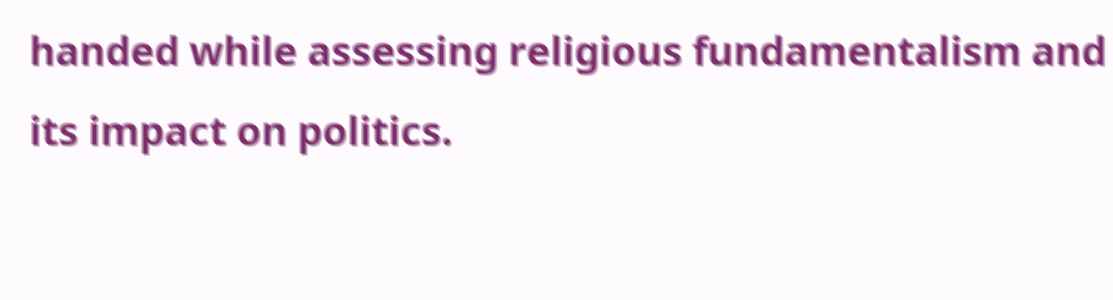handed while assessing religious fundamentalism and its impact on politics.